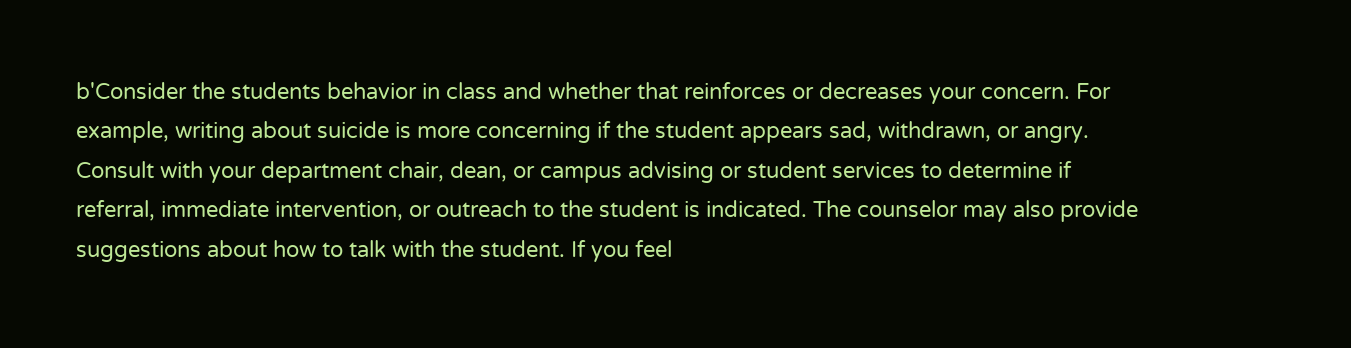b'Consider the students behavior in class and whether that reinforces or decreases your concern. For example, writing about suicide is more concerning if the student appears sad, withdrawn, or angry. Consult with your department chair, dean, or campus advising or student services to determine if referral, immediate intervention, or outreach to the student is indicated. The counselor may also provide suggestions about how to talk with the student. If you feel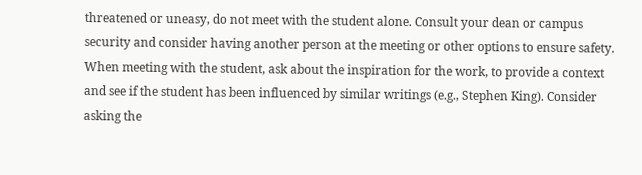threatened or uneasy, do not meet with the student alone. Consult your dean or campus security and consider having another person at the meeting or other options to ensure safety. When meeting with the student, ask about the inspiration for the work, to provide a context and see if the student has been influenced by similar writings (e.g., Stephen King). Consider asking the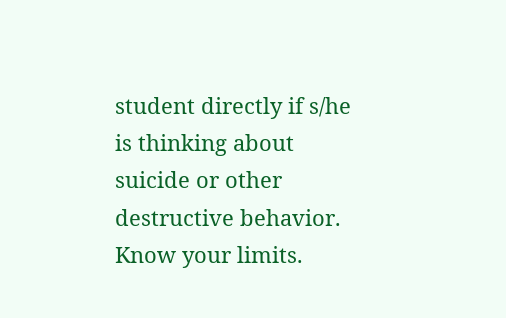student directly if s/he is thinking about suicide or other destructive behavior. Know your limits.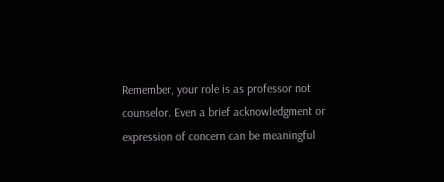Remember, your role is as professor not counselor. Even a brief acknowledgment or expression of concern can be meaningful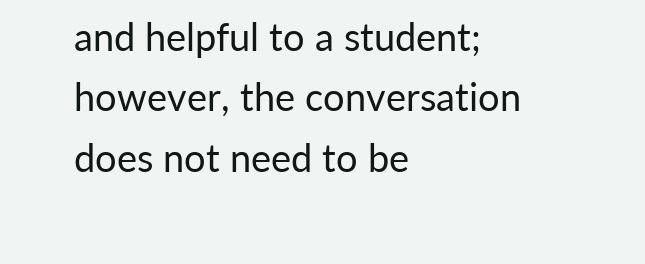and helpful to a student; however, the conversation does not need to be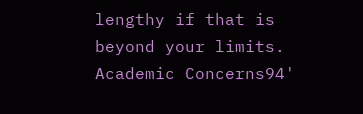lengthy if that is beyond your limits. Academic Concerns94'